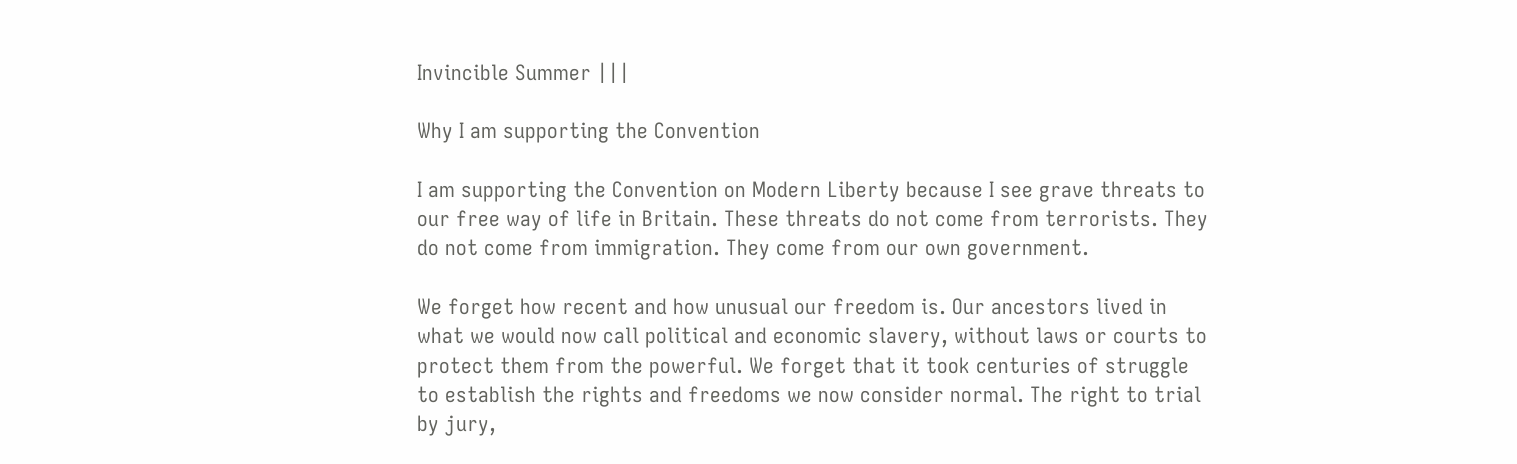Invincible Summer |||

Why I am supporting the Convention

I am supporting the Convention on Modern Liberty because I see grave threats to our free way of life in Britain. These threats do not come from terrorists. They do not come from immigration. They come from our own government.

We forget how recent and how unusual our freedom is. Our ancestors lived in what we would now call political and economic slavery, without laws or courts to protect them from the powerful. We forget that it took centuries of struggle to establish the rights and freedoms we now consider normal. The right to trial by jury,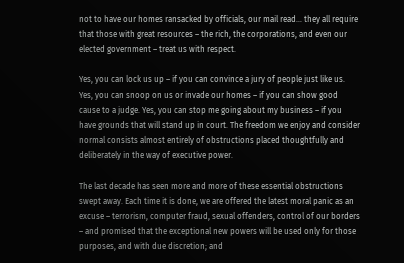not to have our homes ransacked by officials, our mail read… they all require that those with great resources – the rich, the corporations, and even our elected government – treat us with respect.

Yes, you can lock us up – if you can convince a jury of people just like us. Yes, you can snoop on us or invade our homes – if you can show good cause to a judge. Yes, you can stop me going about my business – if you have grounds that will stand up in court. The freedom we enjoy and consider normal consists almost entirely of obstructions placed thoughtfully and deliberately in the way of executive power.

The last decade has seen more and more of these essential obstructions swept away. Each time it is done, we are offered the latest moral panic as an excuse – terrorism, computer fraud, sexual offenders, control of our borders – and promised that the exceptional new powers will be used only for those purposes, and with due discretion; and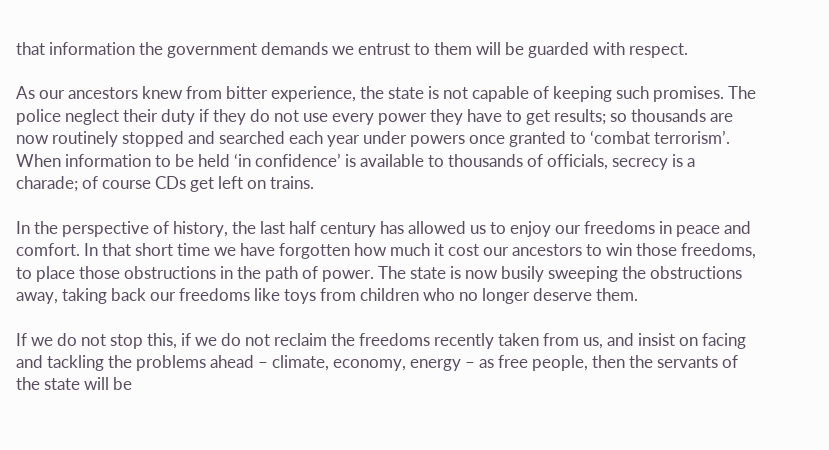that information the government demands we entrust to them will be guarded with respect.

As our ancestors knew from bitter experience, the state is not capable of keeping such promises. The police neglect their duty if they do not use every power they have to get results; so thousands are now routinely stopped and searched each year under powers once granted to ‘combat terrorism’. When information to be held ‘in confidence’ is available to thousands of officials, secrecy is a charade; of course CDs get left on trains.

In the perspective of history, the last half century has allowed us to enjoy our freedoms in peace and comfort. In that short time we have forgotten how much it cost our ancestors to win those freedoms, to place those obstructions in the path of power. The state is now busily sweeping the obstructions away, taking back our freedoms like toys from children who no longer deserve them.

If we do not stop this, if we do not reclaim the freedoms recently taken from us, and insist on facing and tackling the problems ahead – climate, economy, energy – as free people, then the servants of the state will be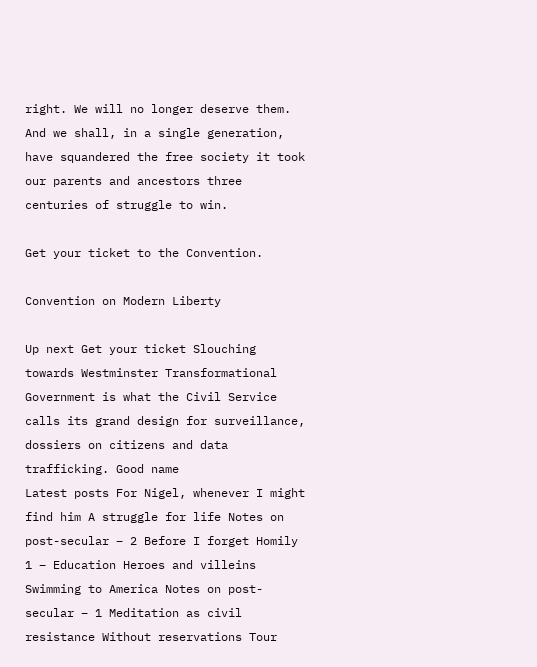right. We will no longer deserve them. And we shall, in a single generation, have squandered the free society it took our parents and ancestors three centuries of struggle to win.

Get your ticket to the Convention.

Convention on Modern Liberty

Up next Get your ticket Slouching towards Westminster Transformational Government is what the Civil Service calls its grand design for surveillance, dossiers on citizens and data trafficking. Good name
Latest posts For Nigel, whenever I might find him A struggle for life Notes on post-secular – 2 Before I forget Homily 1 – Education Heroes and villeins Swimming to America Notes on post-secular – 1 Meditation as civil resistance Without reservations Tour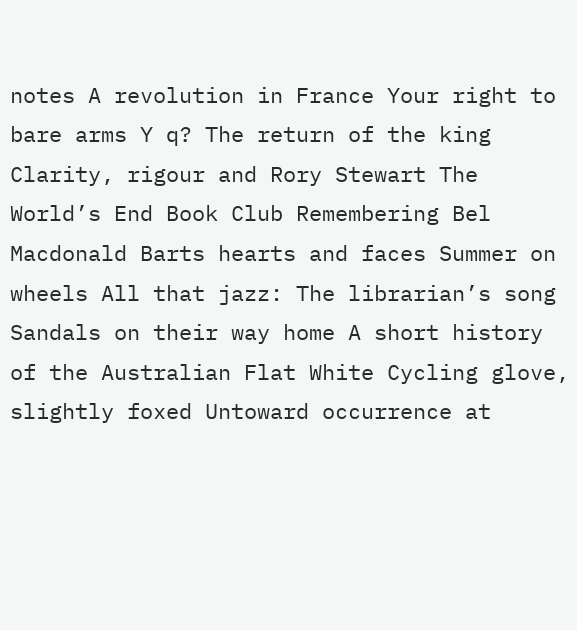notes A revolution in France Your right to bare arms Y q? The return of the king Clarity, rigour and Rory Stewart The World’s End Book Club Remembering Bel Macdonald Barts hearts and faces Summer on wheels All that jazz: The librarian’s song Sandals on their way home A short history of the Australian Flat White Cycling glove, slightly foxed Untoward occurrence at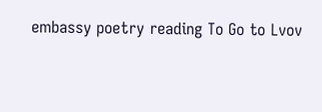embassy poetry reading To Go to Lvov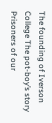The founding of Iverson College The pot-boy’s story Prisoners of our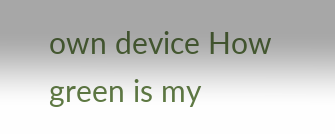own device How green is my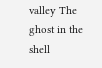valley The ghost in the shell